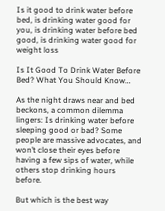Is it good to drink water before bed, is drinking water good for you, is drinking water before bed good, is drinking water good for weight loss

Is It Good To Drink Water Before Bed? What You Should Know…

As the night draws near and bed beckons, a common dilemma lingers: Is drinking water before sleeping good or bad? Some people are massive advocates, and won’t close their eyes before having a few sips of water, while others stop drinking hours before.

But which is the best way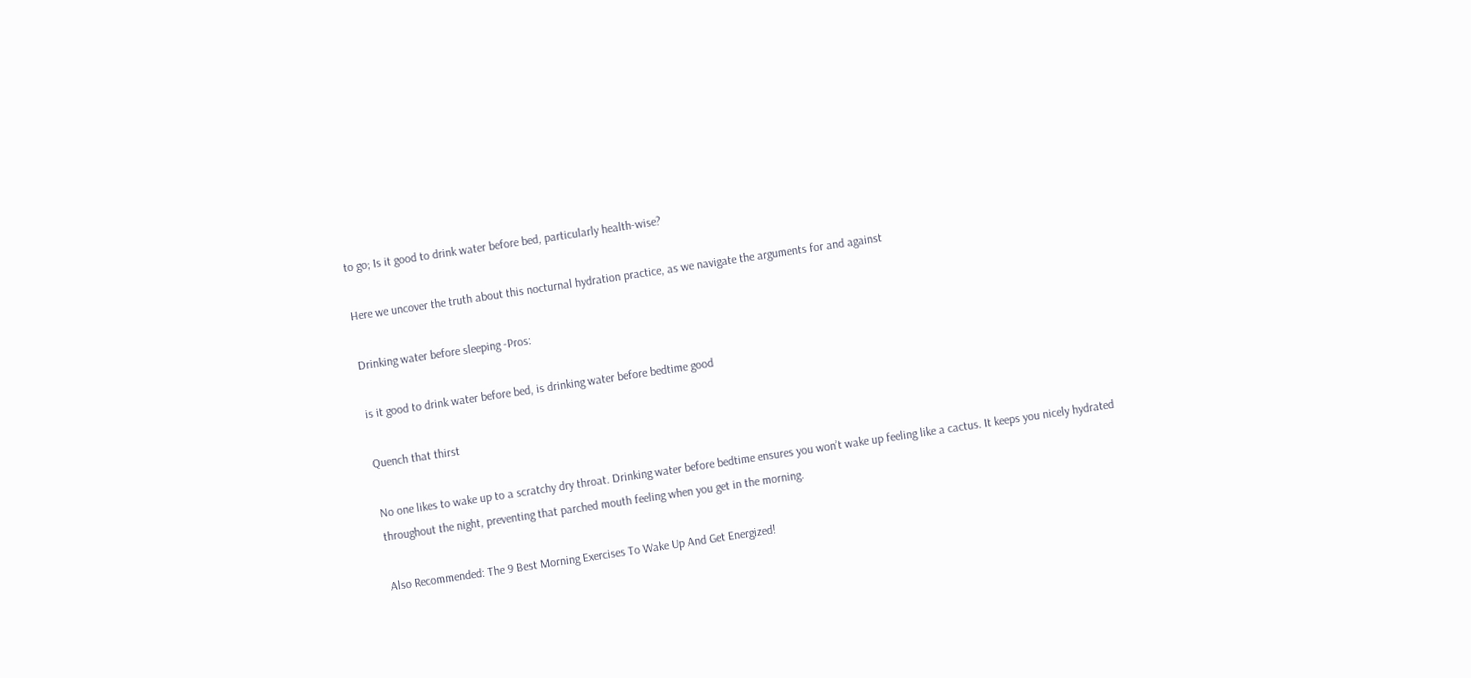to go; Is it good to drink water before bed, particularly health-wise?

Here we uncover the truth about this nocturnal hydration practice, as we navigate the arguments for and against

Drinking water before sleeping -Pros:

is it good to drink water before bed, is drinking water before bedtime good

Quench that thirst

No one likes to wake up to a scratchy dry throat. Drinking water before bedtime ensures you won’t wake up feeling like a cactus. It keeps you nicely hydrated throughout the night, preventing that parched mouth feeling when you get in the morning.

Also Recommended: The 9 Best Morning Exercises To Wake Up And Get Energized!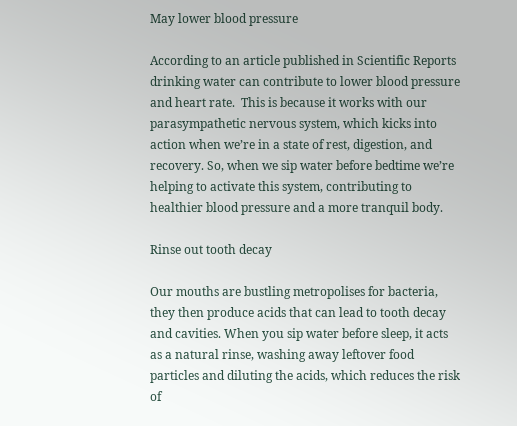May lower blood pressure

According to an article published in Scientific Reports drinking water can contribute to lower blood pressure and heart rate.  This is because it works with our parasympathetic nervous system, which kicks into action when we’re in a state of rest, digestion, and recovery. So, when we sip water before bedtime we’re helping to activate this system, contributing to healthier blood pressure and a more tranquil body.

Rinse out tooth decay

Our mouths are bustling metropolises for bacteria, they then produce acids that can lead to tooth decay and cavities. When you sip water before sleep, it acts as a natural rinse, washing away leftover food particles and diluting the acids, which reduces the risk of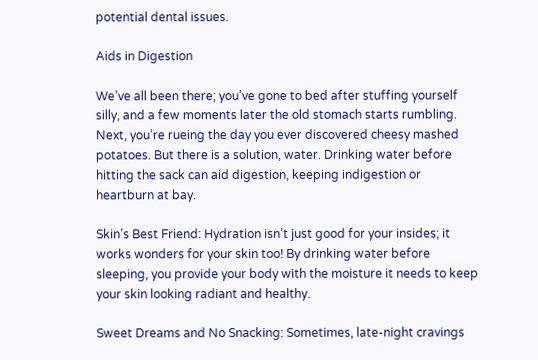potential dental issues.

Aids in Digestion

We’ve all been there; you’ve gone to bed after stuffing yourself silly, and a few moments later the old stomach starts rumbling. Next, you’re rueing the day you ever discovered cheesy mashed potatoes. But there is a solution, water. Drinking water before hitting the sack can aid digestion, keeping indigestion or heartburn at bay.

Skin’s Best Friend: Hydration isn’t just good for your insides; it works wonders for your skin too! By drinking water before sleeping, you provide your body with the moisture it needs to keep your skin looking radiant and healthy.

Sweet Dreams and No Snacking: Sometimes, late-night cravings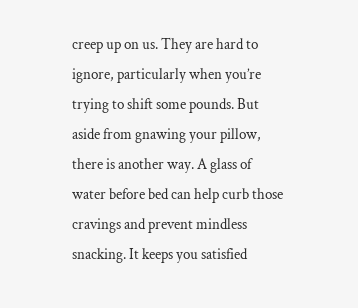creep up on us. They are hard to ignore, particularly when you’re trying to shift some pounds. But aside from gnawing your pillow, there is another way. A glass of water before bed can help curb those cravings and prevent mindless snacking. It keeps you satisfied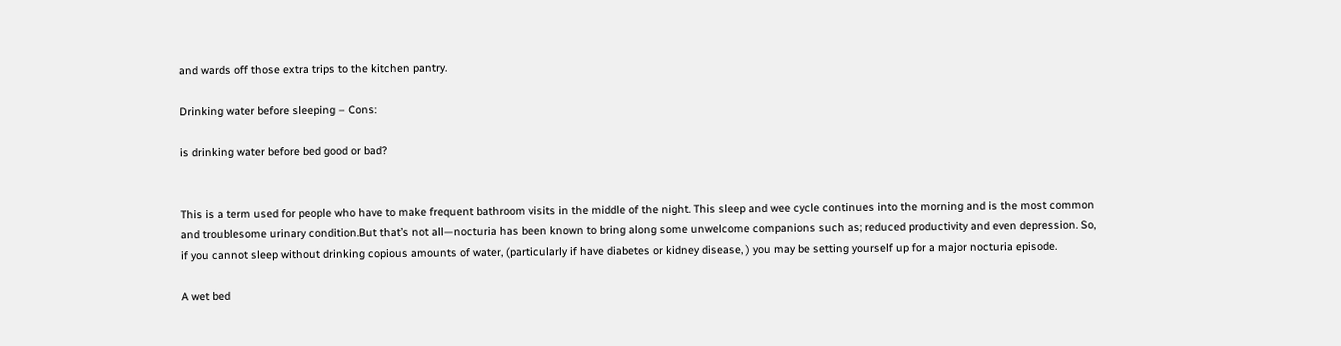and wards off those extra trips to the kitchen pantry.

Drinking water before sleeping – Cons:

is drinking water before bed good or bad?


This is a term used for people who have to make frequent bathroom visits in the middle of the night. This sleep and wee cycle continues into the morning and is the most common and troublesome urinary condition.But that’s not all—nocturia has been known to bring along some unwelcome companions such as; reduced productivity and even depression. So, if you cannot sleep without drinking copious amounts of water, (particularly if have diabetes or kidney disease, ) you may be setting yourself up for a major nocturia episode.

A wet bed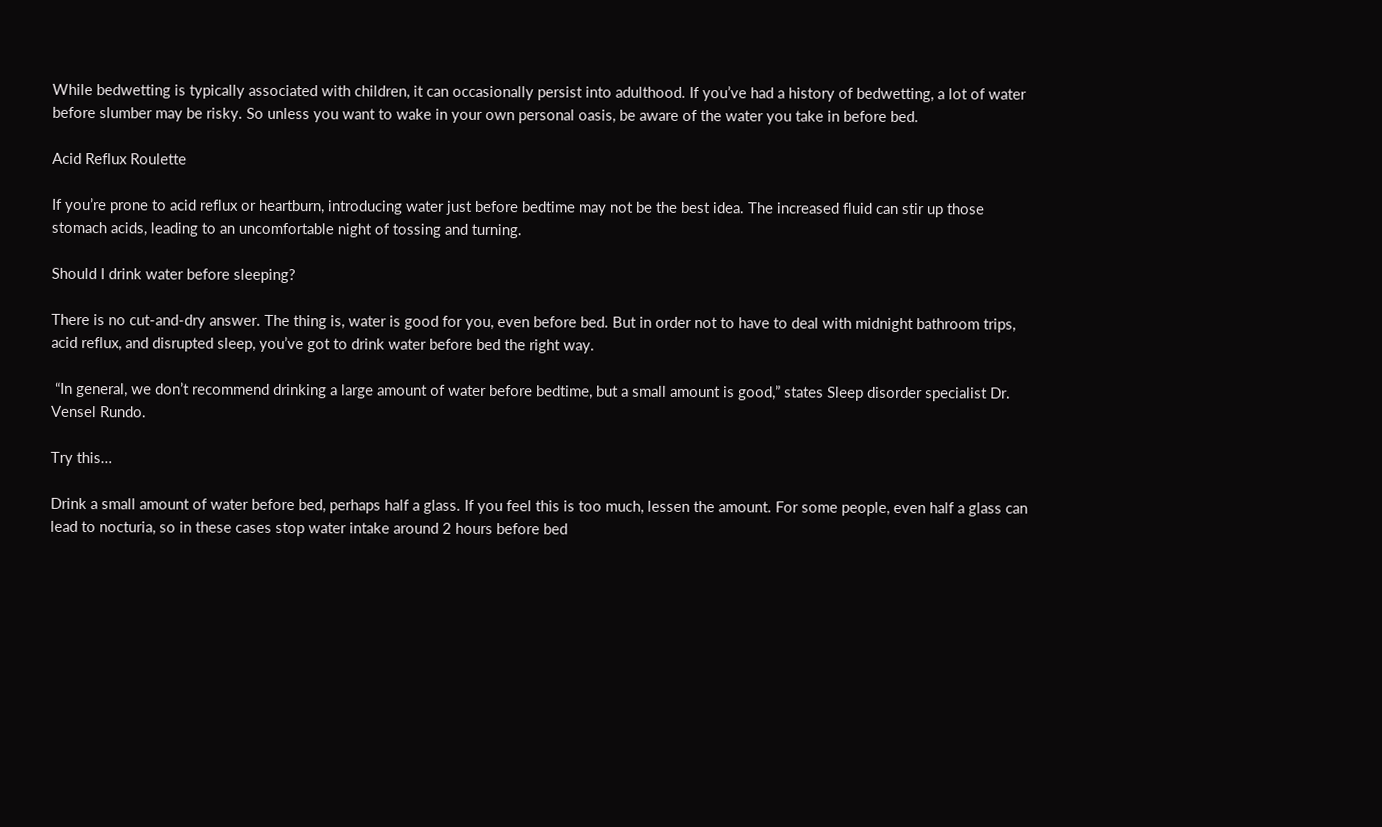While bedwetting is typically associated with children, it can occasionally persist into adulthood. If you’ve had a history of bedwetting, a lot of water before slumber may be risky. So unless you want to wake in your own personal oasis, be aware of the water you take in before bed.

Acid Reflux Roulette

If you’re prone to acid reflux or heartburn, introducing water just before bedtime may not be the best idea. The increased fluid can stir up those stomach acids, leading to an uncomfortable night of tossing and turning.

Should I drink water before sleeping?

There is no cut-and-dry answer. The thing is, water is good for you, even before bed. But in order not to have to deal with midnight bathroom trips, acid reflux, and disrupted sleep, you’ve got to drink water before bed the right way.

 “In general, we don’t recommend drinking a large amount of water before bedtime, but a small amount is good,” states Sleep disorder specialist Dr. Vensel Rundo.

Try this…

Drink a small amount of water before bed, perhaps half a glass. If you feel this is too much, lessen the amount. For some people, even half a glass can lead to nocturia, so in these cases stop water intake around 2 hours before bed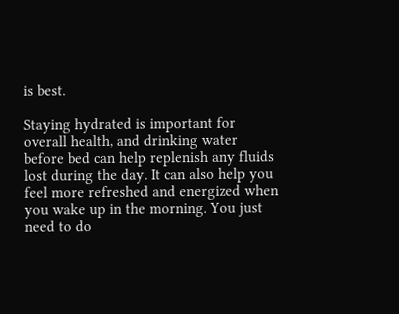is best.

Staying hydrated is important for overall health, and drinking water before bed can help replenish any fluids lost during the day. It can also help you feel more refreshed and energized when you wake up in the morning. You just need to do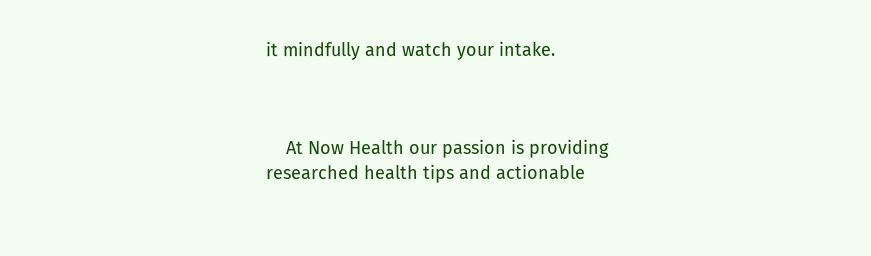it mindfully and watch your intake.



    At Now Health our passion is providing researched health tips and actionable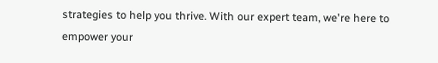strategies to help you thrive. With our expert team, we're here to empower your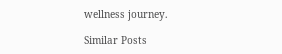wellness journey.

Similar Posts